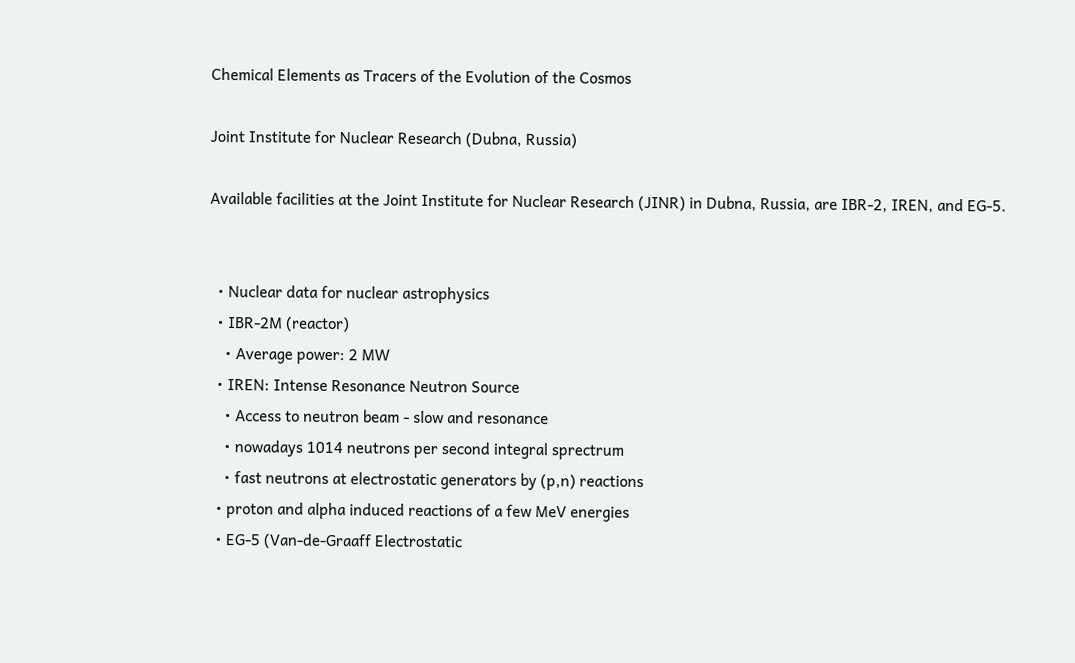Chemical Elements as Tracers of the Evolution of the Cosmos

Joint Institute for Nuclear Research (Dubna, Russia)

Available facilities at the Joint Institute for Nuclear Research (JINR) in Dubna, Russia, are IBR-2, IREN, and EG-5.


  • Nuclear data for nuclear astrophysics
  • IBR-2M (reactor)
    • Average power: 2 MW
  • IREN: Intense Resonance Neutron Source
    • Access to neutron beam - slow and resonance
    • nowadays 1014 neutrons per second integral sprectrum
    • fast neutrons at electrostatic generators by (p,n) reactions
  • proton and alpha induced reactions of a few MeV energies
  • EG-5 (Van-de-Graaff Electrostatic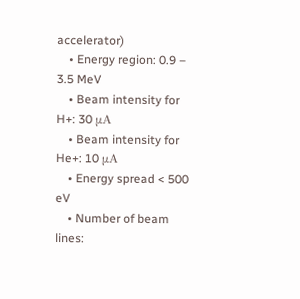accelerator)
    • Energy region: 0.9 – 3.5 MeV
    • Beam intensity for H+: 30 μA
    • Beam intensity for He+: 10 μA
    • Energy spread < 500 eV
    • Number of beam lines: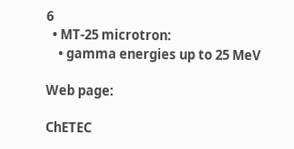6
  • MT-25 microtron:
    • gamma energies up to 25 MeV

Web page:

ChETEC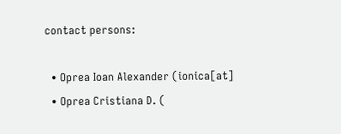contact persons:

  • Oprea Ioan Alexander (ionica[at]
  • Oprea Cristiana D. (